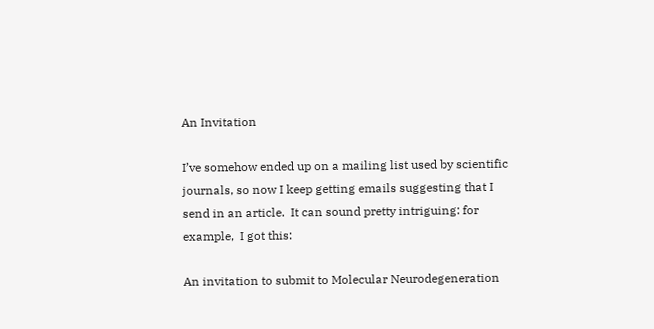An Invitation

I’ve somehow ended up on a mailing list used by scientific journals, so now I keep getting emails suggesting that I send in an article.  It can sound pretty intriguing: for example,  I got this:

An invitation to submit to Molecular Neurodegeneration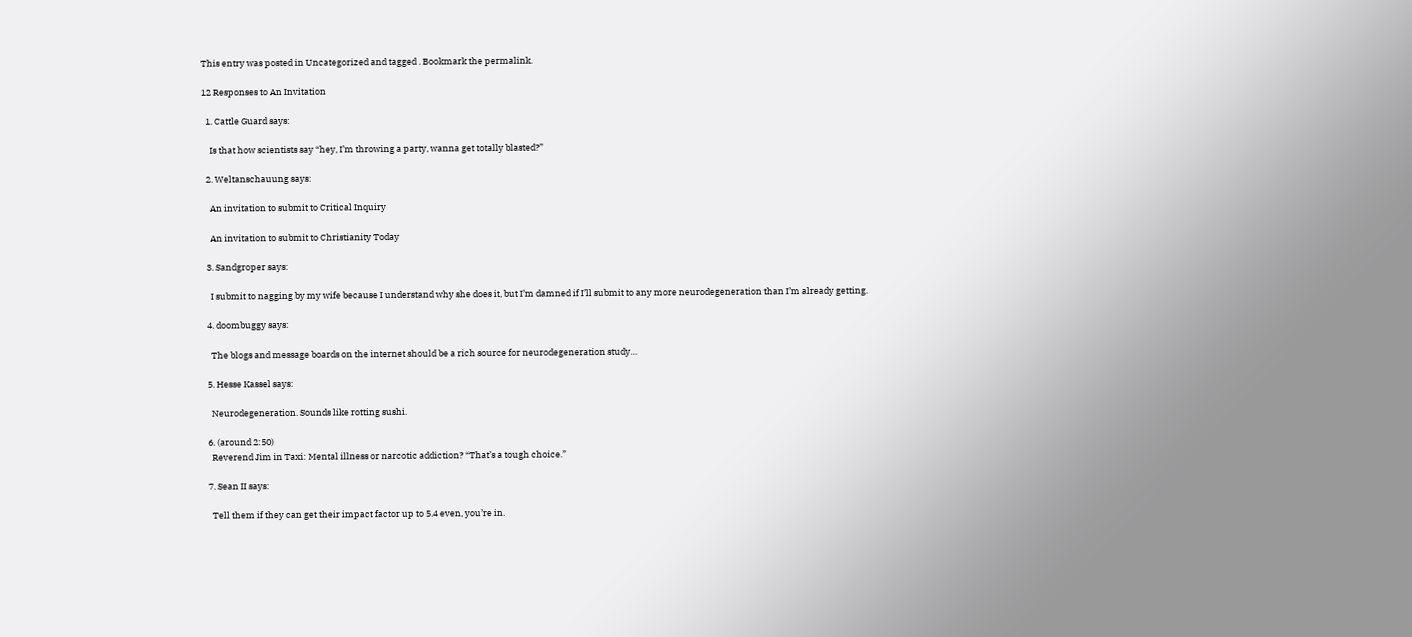This entry was posted in Uncategorized and tagged . Bookmark the permalink.

12 Responses to An Invitation

  1. Cattle Guard says:

    Is that how scientists say “hey, I’m throwing a party, wanna get totally blasted?”

  2. Weltanschauung says:

    An invitation to submit to Critical Inquiry

    An invitation to submit to Christianity Today

  3. Sandgroper says:

    I submit to nagging by my wife because I understand why she does it, but I’m damned if I’ll submit to any more neurodegeneration than I’m already getting.

  4. doombuggy says:

    The blogs and message boards on the internet should be a rich source for neurodegeneration study…

  5. Hesse Kassel says:

    Neurodegeneration. Sounds like rotting sushi.

  6. (around 2:50)
    Reverend Jim in Taxi: Mental illness or narcotic addiction? “That’s a tough choice.”

  7. Sean II says:

    Tell them if they can get their impact factor up to 5.4 even, you’re in.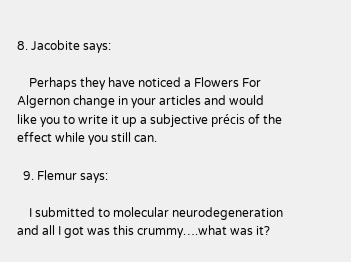8. Jacobite says:

    Perhaps they have noticed a Flowers For Algernon change in your articles and would like you to write it up a subjective précis of the effect while you still can.

  9. Flemur says:

    I submitted to molecular neurodegeneration and all I got was this crummy….what was it?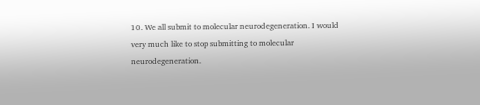10. We all submit to molecular neurodegeneration. I would very much like to stop submitting to molecular neurodegeneration.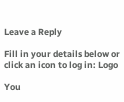Leave a Reply

Fill in your details below or click an icon to log in: Logo

You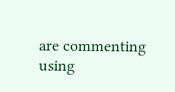are commenting using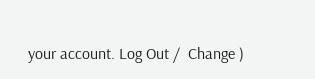your account. Log Out /  Change )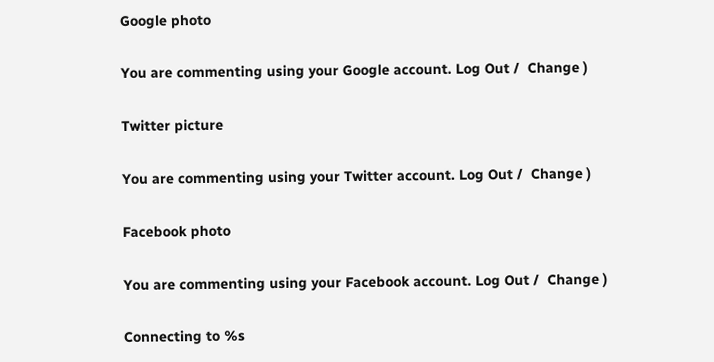Google photo

You are commenting using your Google account. Log Out /  Change )

Twitter picture

You are commenting using your Twitter account. Log Out /  Change )

Facebook photo

You are commenting using your Facebook account. Log Out /  Change )

Connecting to %s